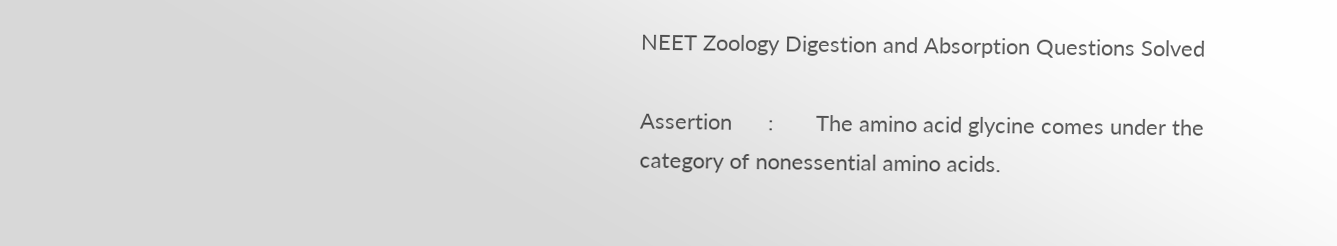NEET Zoology Digestion and Absorption Questions Solved

Assertion      :       The amino acid glycine comes under the category of nonessential amino acids.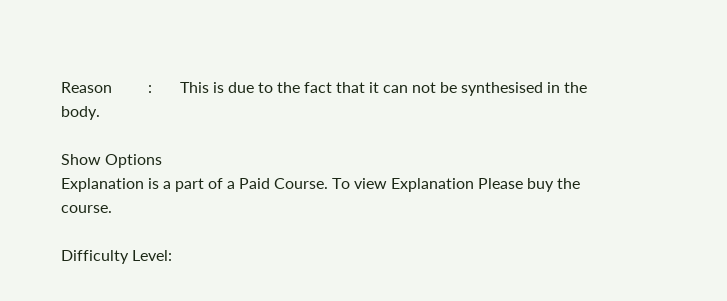Reason         :       This is due to the fact that it can not be synthesised in the body.

Show Options
Explanation is a part of a Paid Course. To view Explanation Please buy the course.

Difficulty Level: